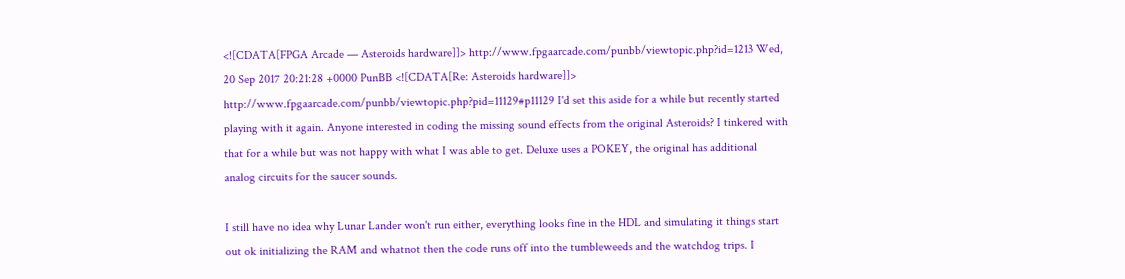<![CDATA[FPGA Arcade — Asteroids hardware]]> http://www.fpgaarcade.com/punbb/viewtopic.php?id=1213 Wed, 20 Sep 2017 20:21:28 +0000 PunBB <![CDATA[Re: Asteroids hardware]]> http://www.fpgaarcade.com/punbb/viewtopic.php?pid=11129#p11129 I'd set this aside for a while but recently started playing with it again. Anyone interested in coding the missing sound effects from the original Asteroids? I tinkered with that for a while but was not happy with what I was able to get. Deluxe uses a POKEY, the original has additional analog circuits for the saucer sounds.

I still have no idea why Lunar Lander won't run either, everything looks fine in the HDL and simulating it things start out ok initializing the RAM and whatnot then the code runs off into the tumbleweeds and the watchdog trips. I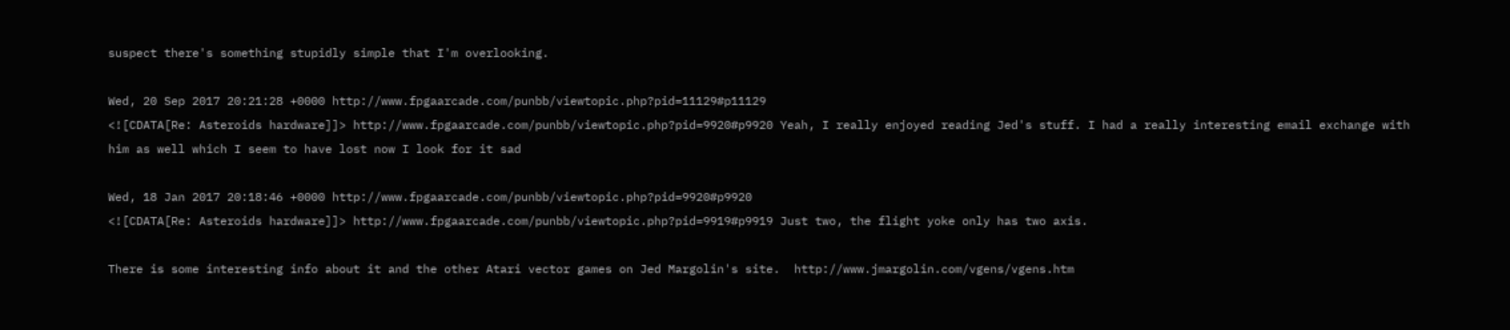suspect there's something stupidly simple that I'm overlooking.

Wed, 20 Sep 2017 20:21:28 +0000 http://www.fpgaarcade.com/punbb/viewtopic.php?pid=11129#p11129
<![CDATA[Re: Asteroids hardware]]> http://www.fpgaarcade.com/punbb/viewtopic.php?pid=9920#p9920 Yeah, I really enjoyed reading Jed's stuff. I had a really interesting email exchange with him as well which I seem to have lost now I look for it sad

Wed, 18 Jan 2017 20:18:46 +0000 http://www.fpgaarcade.com/punbb/viewtopic.php?pid=9920#p9920
<![CDATA[Re: Asteroids hardware]]> http://www.fpgaarcade.com/punbb/viewtopic.php?pid=9919#p9919 Just two, the flight yoke only has two axis.

There is some interesting info about it and the other Atari vector games on Jed Margolin's site.  http://www.jmargolin.com/vgens/vgens.htm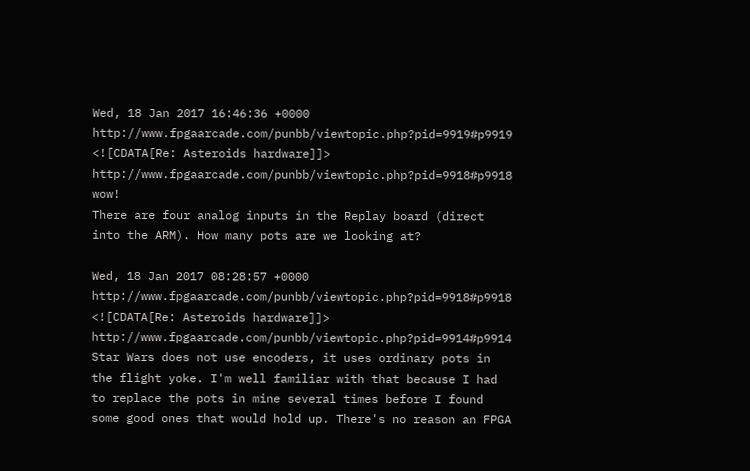Wed, 18 Jan 2017 16:46:36 +0000 http://www.fpgaarcade.com/punbb/viewtopic.php?pid=9919#p9919
<![CDATA[Re: Asteroids hardware]]> http://www.fpgaarcade.com/punbb/viewtopic.php?pid=9918#p9918 wow!
There are four analog inputs in the Replay board (direct into the ARM). How many pots are we looking at?

Wed, 18 Jan 2017 08:28:57 +0000 http://www.fpgaarcade.com/punbb/viewtopic.php?pid=9918#p9918
<![CDATA[Re: Asteroids hardware]]> http://www.fpgaarcade.com/punbb/viewtopic.php?pid=9914#p9914 Star Wars does not use encoders, it uses ordinary pots in the flight yoke. I'm well familiar with that because I had to replace the pots in mine several times before I found some good ones that would hold up. There's no reason an FPGA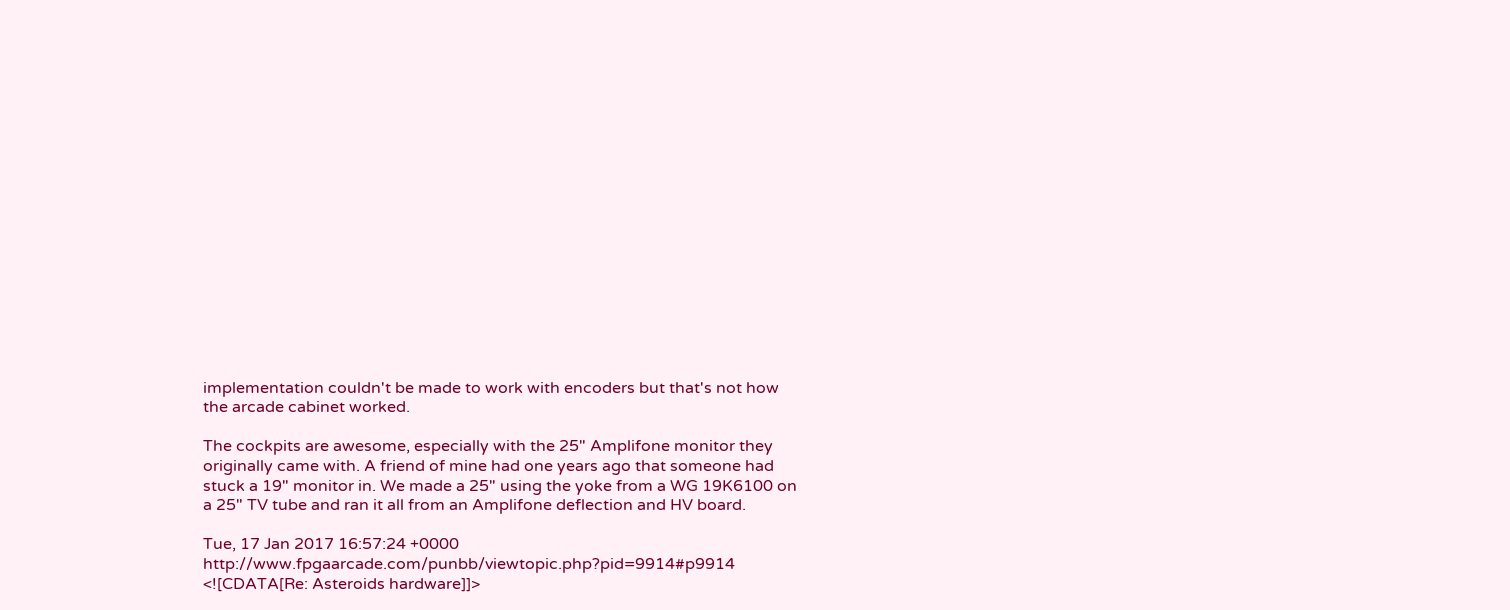implementation couldn't be made to work with encoders but that's not how the arcade cabinet worked.

The cockpits are awesome, especially with the 25" Amplifone monitor they originally came with. A friend of mine had one years ago that someone had stuck a 19" monitor in. We made a 25" using the yoke from a WG 19K6100 on a 25" TV tube and ran it all from an Amplifone deflection and HV board.

Tue, 17 Jan 2017 16:57:24 +0000 http://www.fpgaarcade.com/punbb/viewtopic.php?pid=9914#p9914
<![CDATA[Re: Asteroids hardware]]>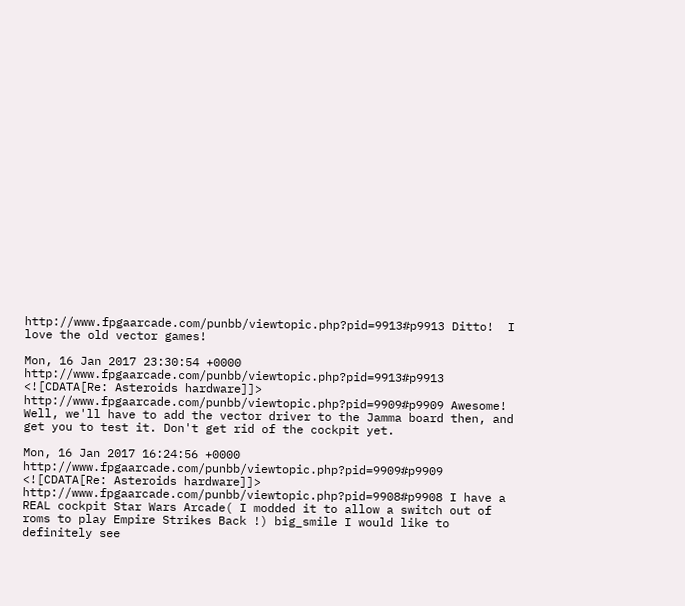http://www.fpgaarcade.com/punbb/viewtopic.php?pid=9913#p9913 Ditto!  I love the old vector games!

Mon, 16 Jan 2017 23:30:54 +0000 http://www.fpgaarcade.com/punbb/viewtopic.php?pid=9913#p9913
<![CDATA[Re: Asteroids hardware]]> http://www.fpgaarcade.com/punbb/viewtopic.php?pid=9909#p9909 Awesome! Well, we'll have to add the vector driver to the Jamma board then, and get you to test it. Don't get rid of the cockpit yet.

Mon, 16 Jan 2017 16:24:56 +0000 http://www.fpgaarcade.com/punbb/viewtopic.php?pid=9909#p9909
<![CDATA[Re: Asteroids hardware]]> http://www.fpgaarcade.com/punbb/viewtopic.php?pid=9908#p9908 I have a REAL cockpit Star Wars Arcade( I modded it to allow a switch out of roms to play Empire Strikes Back !) big_smile I would like to definitely see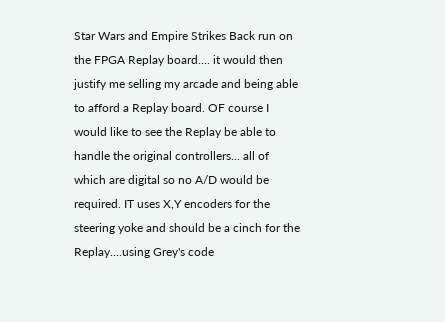Star Wars and Empire Strikes Back run on the FPGA Replay board.... it would then justify me selling my arcade and being able to afford a Replay board. OF course I would like to see the Replay be able to handle the original controllers... all of which are digital so no A/D would be required. IT uses X,Y encoders for the steering yoke and should be a cinch for the Replay....using Grey's code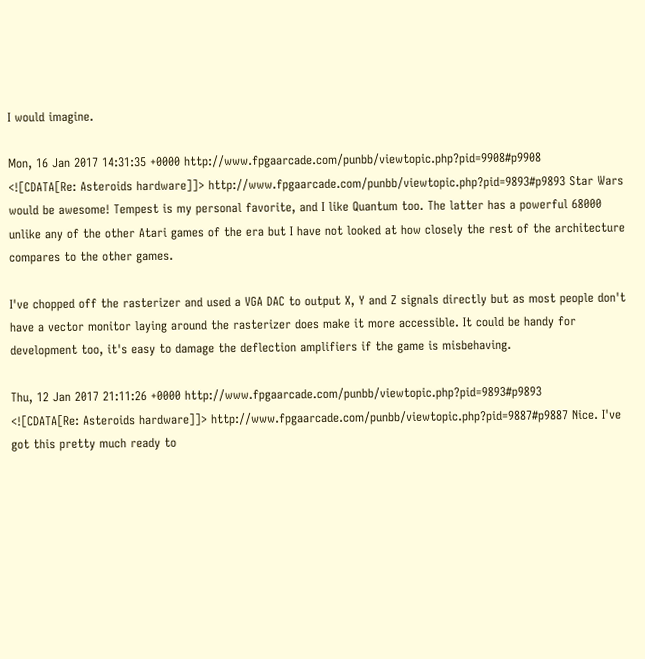I would imagine.

Mon, 16 Jan 2017 14:31:35 +0000 http://www.fpgaarcade.com/punbb/viewtopic.php?pid=9908#p9908
<![CDATA[Re: Asteroids hardware]]> http://www.fpgaarcade.com/punbb/viewtopic.php?pid=9893#p9893 Star Wars would be awesome! Tempest is my personal favorite, and I like Quantum too. The latter has a powerful 68000 unlike any of the other Atari games of the era but I have not looked at how closely the rest of the architecture compares to the other games.

I've chopped off the rasterizer and used a VGA DAC to output X, Y and Z signals directly but as most people don't have a vector monitor laying around the rasterizer does make it more accessible. It could be handy for development too, it's easy to damage the deflection amplifiers if the game is misbehaving.

Thu, 12 Jan 2017 21:11:26 +0000 http://www.fpgaarcade.com/punbb/viewtopic.php?pid=9893#p9893
<![CDATA[Re: Asteroids hardware]]> http://www.fpgaarcade.com/punbb/viewtopic.php?pid=9887#p9887 Nice. I've got this pretty much ready to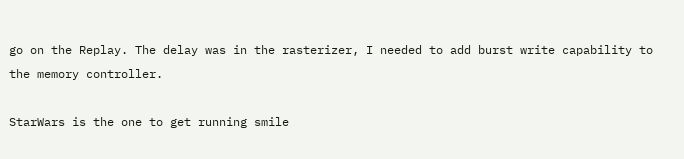go on the Replay. The delay was in the rasterizer, I needed to add burst write capability to the memory controller.

StarWars is the one to get running smile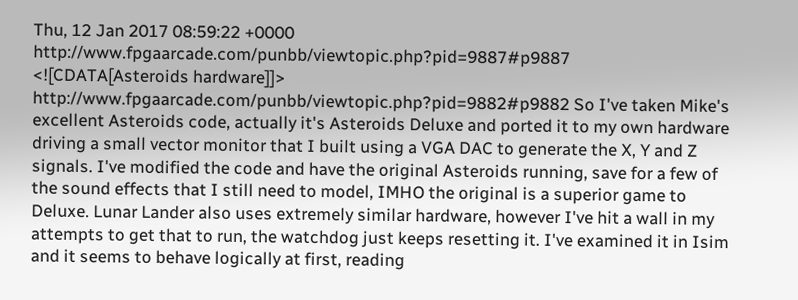Thu, 12 Jan 2017 08:59:22 +0000 http://www.fpgaarcade.com/punbb/viewtopic.php?pid=9887#p9887
<![CDATA[Asteroids hardware]]> http://www.fpgaarcade.com/punbb/viewtopic.php?pid=9882#p9882 So I've taken Mike's excellent Asteroids code, actually it's Asteroids Deluxe and ported it to my own hardware driving a small vector monitor that I built using a VGA DAC to generate the X, Y and Z signals. I've modified the code and have the original Asteroids running, save for a few of the sound effects that I still need to model, IMHO the original is a superior game to Deluxe. Lunar Lander also uses extremely similar hardware, however I've hit a wall in my attempts to get that to run, the watchdog just keeps resetting it. I've examined it in Isim and it seems to behave logically at first, reading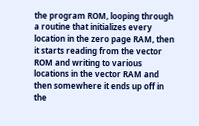the program ROM, looping through a routine that initializes every location in the zero page RAM, then it starts reading from the vector ROM and writing to various locations in the vector RAM and then somewhere it ends up off in the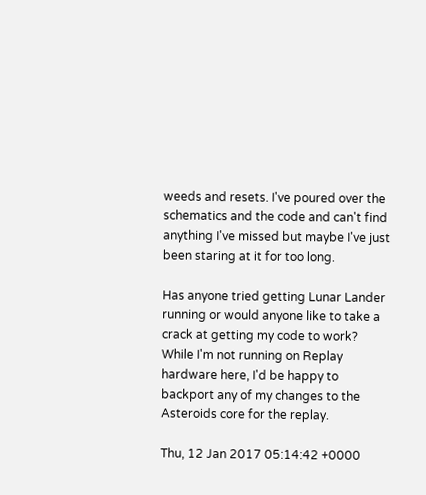weeds and resets. I've poured over the schematics and the code and can't find anything I've missed but maybe I've just been staring at it for too long.

Has anyone tried getting Lunar Lander running or would anyone like to take a crack at getting my code to work? While I'm not running on Replay hardware here, I'd be happy to backport any of my changes to the Asteroids core for the replay.

Thu, 12 Jan 2017 05:14:42 +0000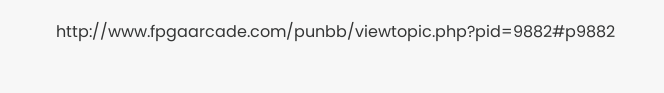http://www.fpgaarcade.com/punbb/viewtopic.php?pid=9882#p9882